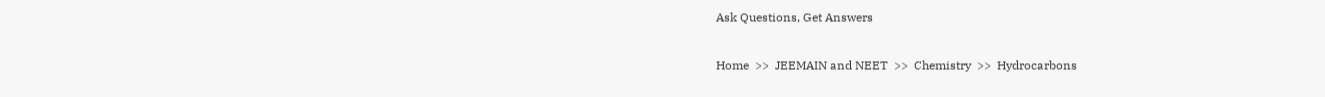Ask Questions, Get Answers

Home  >>  JEEMAIN and NEET  >>  Chemistry  >>  Hydrocarbons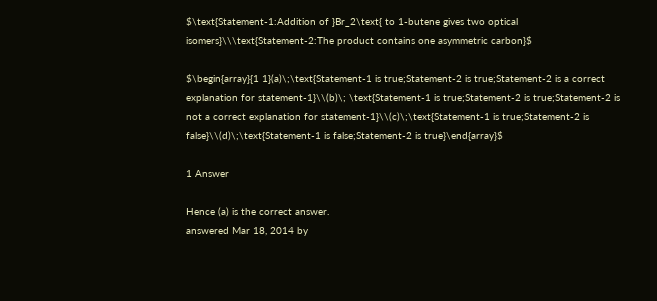$\text{Statement-1:Addition of }Br_2\text{ to 1-butene gives two optical isomers}\\\text{Statement-2:The product contains one asymmetric carbon}$

$\begin{array}{1 1}(a)\;\text{Statement-1 is true;Statement-2 is true;Statement-2 is a correct explanation for statement-1}\\(b)\; \text{Statement-1 is true;Statement-2 is true;Statement-2 is not a correct explanation for statement-1}\\(c)\;\text{Statement-1 is true;Statement-2 is false}\\(d)\;\text{Statement-1 is false;Statement-2 is true}\end{array}$

1 Answer

Hence (a) is the correct answer.
answered Mar 18, 2014 by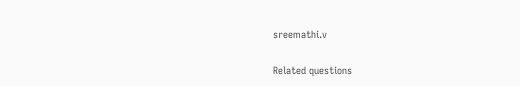sreemathi.v

Related questions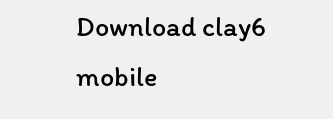Download clay6 mobile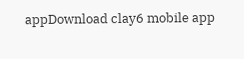appDownload clay6 mobile app